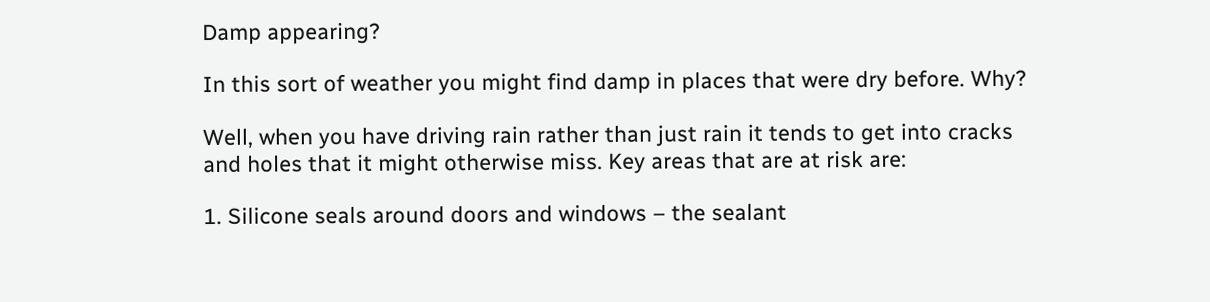Damp appearing?

In this sort of weather you might find damp in places that were dry before. Why?

Well, when you have driving rain rather than just rain it tends to get into cracks and holes that it might otherwise miss. Key areas that are at risk are:

1. Silicone seals around doors and windows – the sealant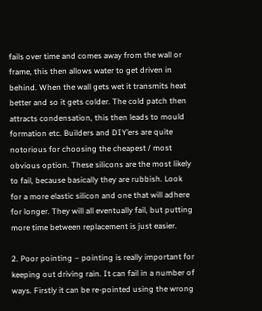fails over time and comes away from the wall or frame, this then allows water to get driven in behind. When the wall gets wet it transmits heat better and so it gets colder. The cold patch then attracts condensation, this then leads to mould formation etc. Builders and DIY’ers are quite notorious for choosing the cheapest / most obvious option. These silicons are the most likely to fail, because basically they are rubbish. Look for a more elastic silicon and one that will adhere for longer. They will all eventually fail, but putting more time between replacement is just easier.

2. Poor pointing – pointing is really important for keeping out driving rain. It can fail in a number of ways. Firstly it can be re-pointed using the wrong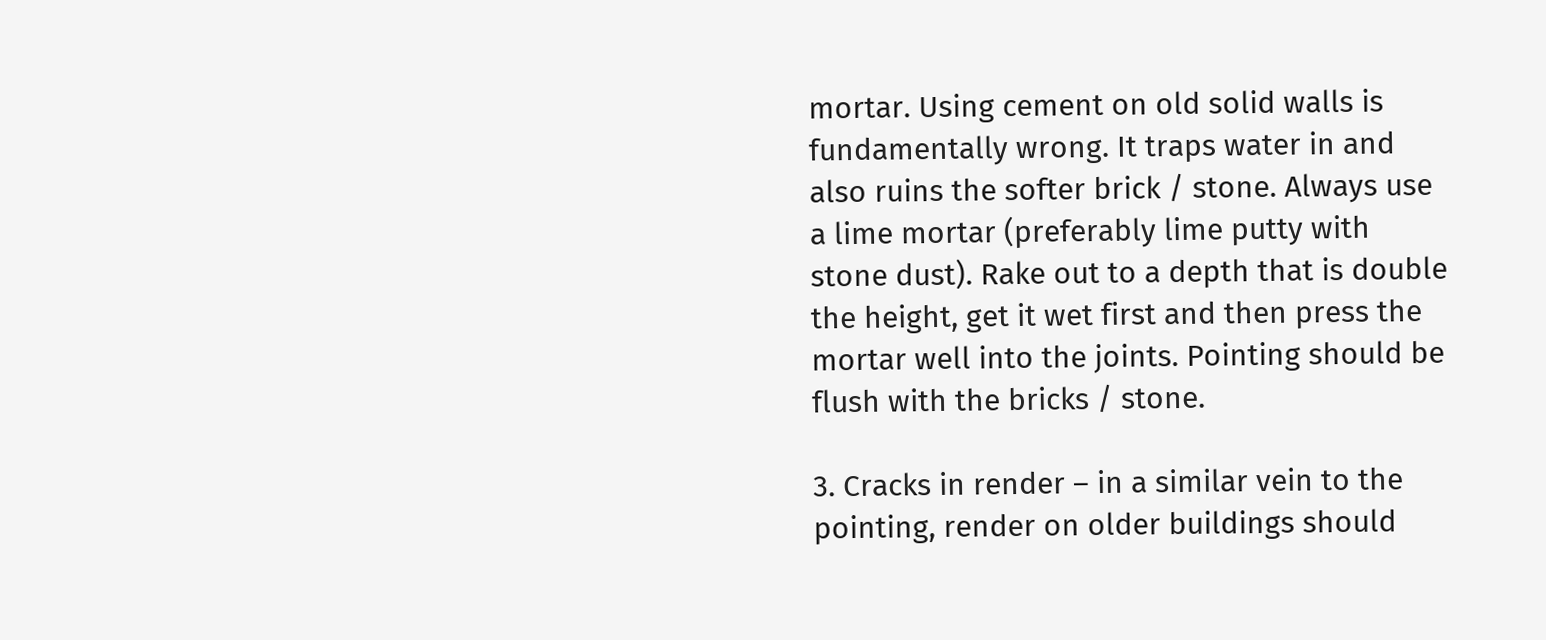mortar. Using cement on old solid walls is fundamentally wrong. It traps water in and also ruins the softer brick / stone. Always use a lime mortar (preferably lime putty with stone dust). Rake out to a depth that is double the height, get it wet first and then press the mortar well into the joints. Pointing should be flush with the bricks / stone.

3. Cracks in render – in a similar vein to the pointing, render on older buildings should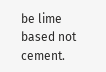be lime based not cement.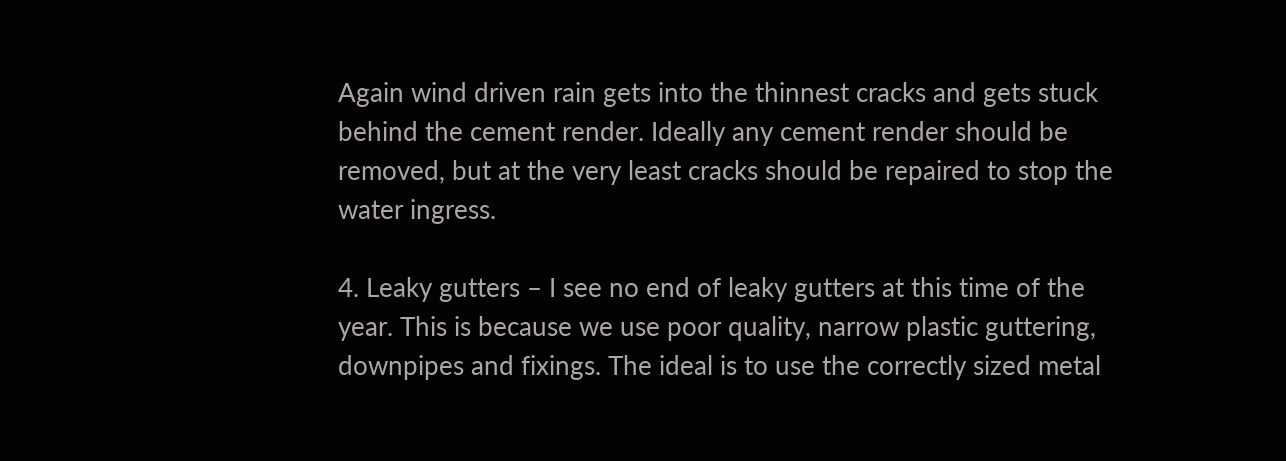Again wind driven rain gets into the thinnest cracks and gets stuck behind the cement render. Ideally any cement render should be removed, but at the very least cracks should be repaired to stop the water ingress.

4. Leaky gutters – I see no end of leaky gutters at this time of the year. This is because we use poor quality, narrow plastic guttering, downpipes and fixings. The ideal is to use the correctly sized metal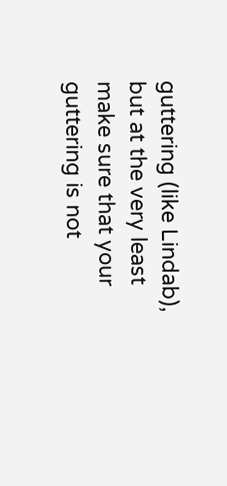guttering (like Lindab), but at the very least make sure that your guttering is not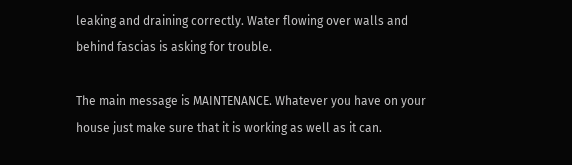leaking and draining correctly. Water flowing over walls and behind fascias is asking for trouble.

The main message is MAINTENANCE. Whatever you have on your house just make sure that it is working as well as it can.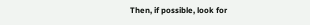Then, if possible, look for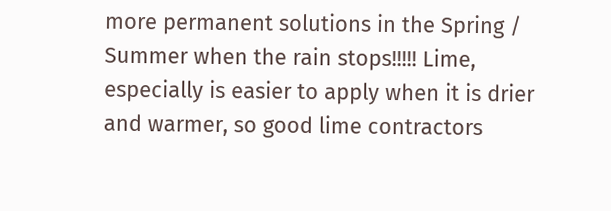more permanent solutions in the Spring / Summer when the rain stops!!!!! Lime, especially is easier to apply when it is drier and warmer, so good lime contractors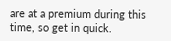are at a premium during this time, so get in quick.